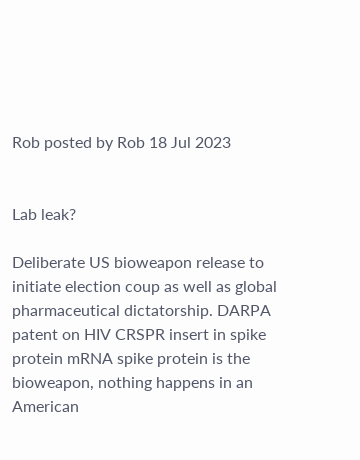Rob posted by Rob 18 Jul 2023


Lab leak?

Deliberate US bioweapon release to initiate election coup as well as global pharmaceutical dictatorship. DARPA patent on HIV CRSPR insert in spike protein mRNA spike protein is the bioweapon, nothing happens in an American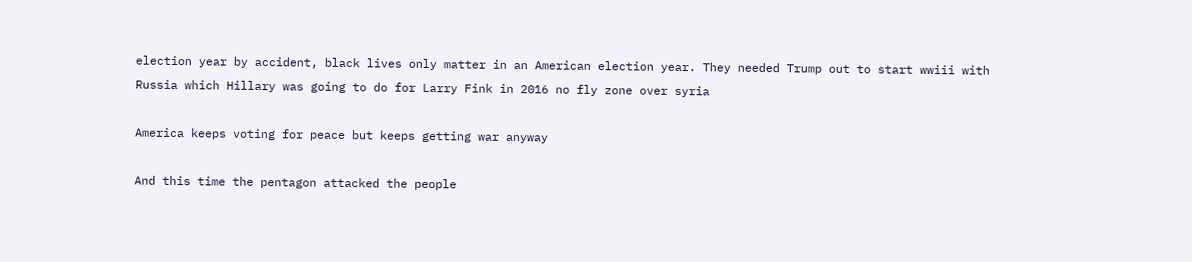election year by accident, black lives only matter in an American election year. They needed Trump out to start wwiii with Russia which Hillary was going to do for Larry Fink in 2016 no fly zone over syria

America keeps voting for peace but keeps getting war anyway

And this time the pentagon attacked the people